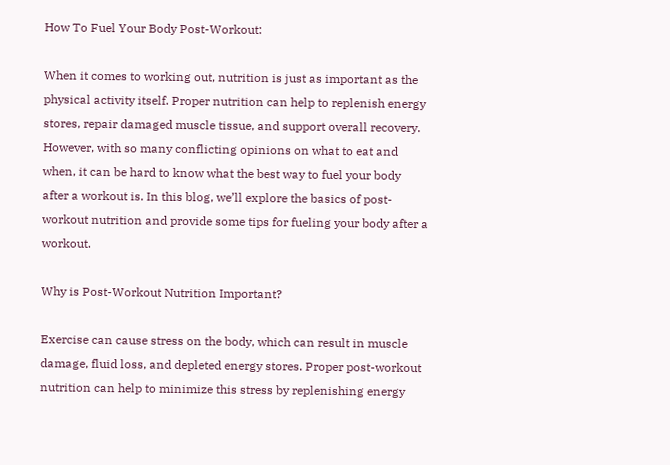How To Fuel Your Body Post-Workout:

When it comes to working out, nutrition is just as important as the physical activity itself. Proper nutrition can help to replenish energy stores, repair damaged muscle tissue, and support overall recovery. However, with so many conflicting opinions on what to eat and when, it can be hard to know what the best way to fuel your body after a workout is. In this blog, we’ll explore the basics of post-workout nutrition and provide some tips for fueling your body after a workout.

Why is Post-Workout Nutrition Important?

Exercise can cause stress on the body, which can result in muscle damage, fluid loss, and depleted energy stores. Proper post-workout nutrition can help to minimize this stress by replenishing energy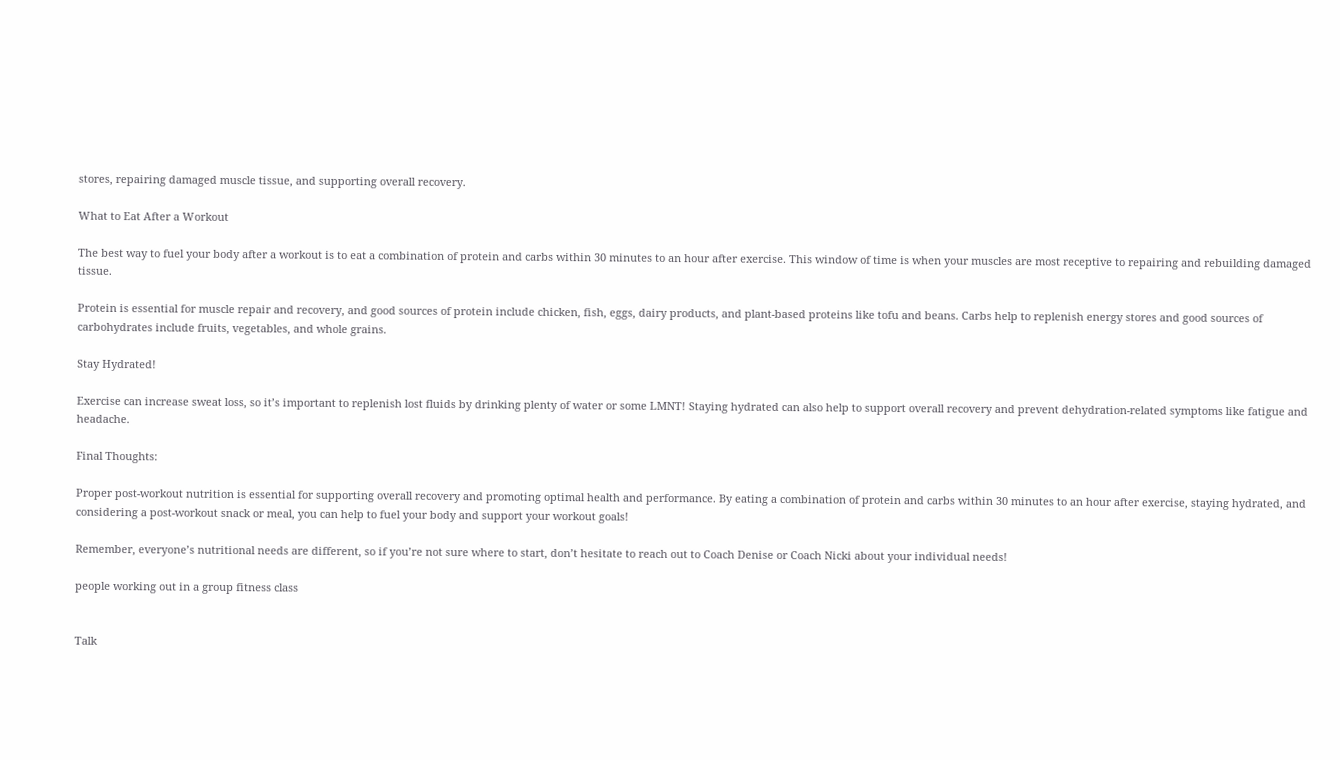stores, repairing damaged muscle tissue, and supporting overall recovery.

What to Eat After a Workout

The best way to fuel your body after a workout is to eat a combination of protein and carbs within 30 minutes to an hour after exercise. This window of time is when your muscles are most receptive to repairing and rebuilding damaged tissue.

Protein is essential for muscle repair and recovery, and good sources of protein include chicken, fish, eggs, dairy products, and plant-based proteins like tofu and beans. Carbs help to replenish energy stores and good sources of carbohydrates include fruits, vegetables, and whole grains.

Stay Hydrated!

Exercise can increase sweat loss, so it’s important to replenish lost fluids by drinking plenty of water or some LMNT! Staying hydrated can also help to support overall recovery and prevent dehydration-related symptoms like fatigue and headache.

Final Thoughts:

Proper post-workout nutrition is essential for supporting overall recovery and promoting optimal health and performance. By eating a combination of protein and carbs within 30 minutes to an hour after exercise, staying hydrated, and considering a post-workout snack or meal, you can help to fuel your body and support your workout goals!

Remember, everyone’s nutritional needs are different, so if you’re not sure where to start, don’t hesitate to reach out to Coach Denise or Coach Nicki about your individual needs!

people working out in a group fitness class


Talk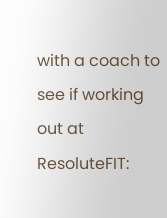with a coach to see if working out at ResoluteFIT: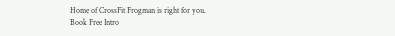Home of CrossFit Frogman is right for you.
Book Free Intro